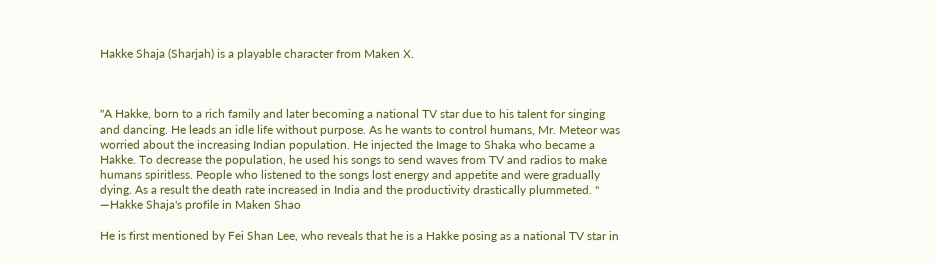Hakke Shaja (Sharjah) is a playable character from Maken X.



"A Hakke, born to a rich family and later becoming a national TV star due to his talent for singing and dancing. He leads an idle life without purpose. As he wants to control humans, Mr. Meteor was worried about the increasing Indian population. He injected the Image to Shaka who became a Hakke. To decrease the population, he used his songs to send waves from TV and radios to make humans spiritless. People who listened to the songs lost energy and appetite and were gradually dying. As a result the death rate increased in India and the productivity drastically plummeted. "
—Hakke Shaja's profile in Maken Shao

He is first mentioned by Fei Shan Lee, who reveals that he is a Hakke posing as a national TV star in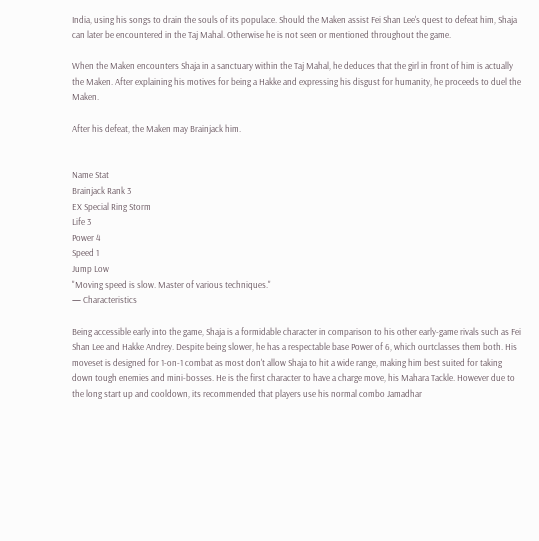India, using his songs to drain the souls of its populace. Should the Maken assist Fei Shan Lee's quest to defeat him, Shaja can later be encountered in the Taj Mahal. Otherwise he is not seen or mentioned throughout the game.

When the Maken encounters Shaja in a sanctuary within the Taj Mahal, he deduces that the girl in front of him is actually the Maken. After explaining his motives for being a Hakke and expressing his disgust for humanity, he proceeds to duel the Maken.

After his defeat, the Maken may Brainjack him.


Name Stat
Brainjack Rank 3
EX Special Ring Storm
Life 3
Power 4
Speed 1
Jump Low
"Moving speed is slow. Master of various techniques."
— Characteristics

Being accessible early into the game, Shaja is a formidable character in comparison to his other early-game rivals such as Fei Shan Lee and Hakke Andrey. Despite being slower, he has a respectable base Power of 6, which ourtclasses them both. His moveset is designed for 1-on-1 combat as most don't allow Shaja to hit a wide range, making him best suited for taking down tough enemies and mini-bosses. He is the first character to have a charge move, his Mahara Tackle. However due to the long start up and cooldown, its recommended that players use his normal combo Jamadhar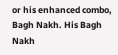or his enhanced combo, Bagh Nakh. His Bagh Nakh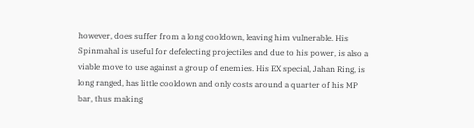however, does suffer from a long cooldown, leaving him vulnerable. His Spinmahal is useful for defelecting projectiles and due to his power, is also a viable move to use against a group of enemies. His EX special, Jahan Ring, is long ranged, has little cooldown and only costs around a quarter of his MP bar, thus making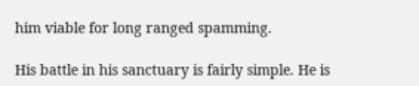him viable for long ranged spamming.

His battle in his sanctuary is fairly simple. He is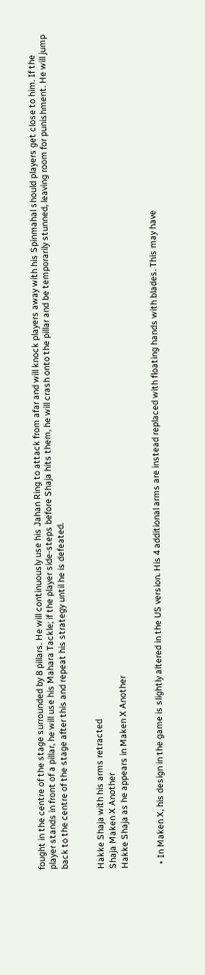fought in the centre of the stage surrounded by 8 pillars. He will continuously use his Jahan Ring to attack from afar and will knock players away with his Spinmahal should players get close to him. If the player stands in front of a pillar, he will use his Mahara Tackle; if the player side-steps before Shaja hits them, he will crash onto the pillar and be temporarily stunned, leaving room for punishment. He will jump back to the centre of the stage after this and repeat his strategy until he is defeated.


Hakke Shaja with his arms retracted
Shaja Maken X Another
Hakke Shaja as he appears in Maken X Another


  • In Maken X, his design in the game is slightly altered in the US version. His 4 additional arms are instead replaced with floating hands with blades. This may have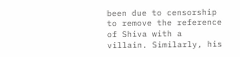been due to censorship to remove the reference of Shiva with a villain. Similarly, his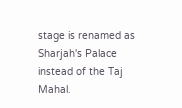stage is renamed as Sharjah's Palace instead of the Taj Mahal.